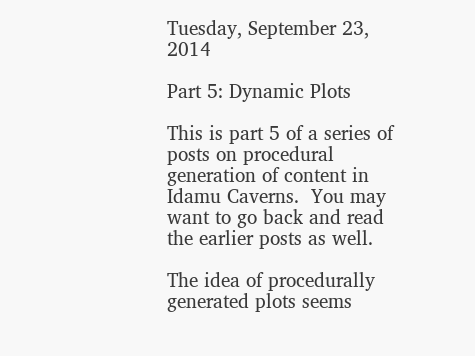Tuesday, September 23, 2014

Part 5: Dynamic Plots

This is part 5 of a series of posts on procedural generation of content in Idamu Caverns.  You may want to go back and read the earlier posts as well.

The idea of procedurally generated plots seems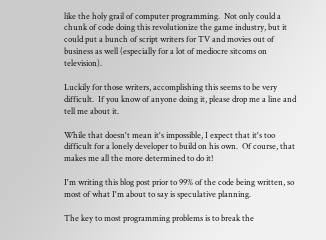like the holy grail of computer programming.  Not only could a chunk of code doing this revolutionize the game industry, but it could put a bunch of script writers for TV and movies out of business as well (especially for a lot of mediocre sitcoms on television).

Luckily for those writers, accomplishing this seems to be very difficult.  If you know of anyone doing it, please drop me a line and tell me about it.

While that doesn't mean it's impossible, I expect that it's too difficult for a lonely developer to build on his own.  Of course, that makes me all the more determined to do it!

I'm writing this blog post prior to 99% of the code being written, so most of what I'm about to say is speculative planning.

The key to most programming problems is to break the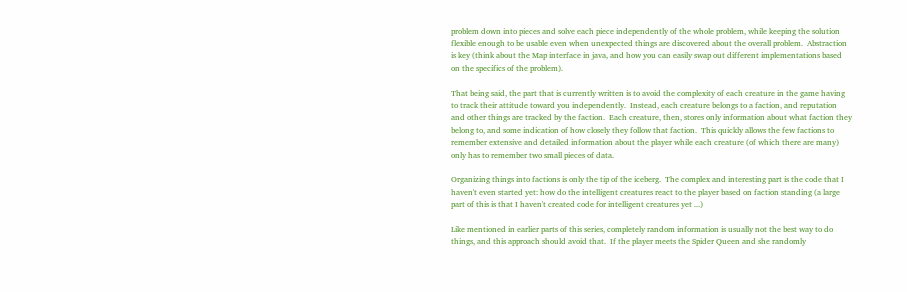problem down into pieces and solve each piece independently of the whole problem, while keeping the solution flexible enough to be usable even when unexpected things are discovered about the overall problem.  Abstraction is key (think about the Map interface in java, and how you can easily swap out different implementations based on the specifics of the problem).

That being said, the part that is currently written is to avoid the complexity of each creature in the game having to track their attitude toward you independently.  Instead, each creature belongs to a faction, and reputation and other things are tracked by the faction.  Each creature, then, stores only information about what faction they belong to, and some indication of how closely they follow that faction.  This quickly allows the few factions to remember extensive and detailed information about the player while each creature (of which there are many) only has to remember two small pieces of data.

Organizing things into factions is only the tip of the iceberg.  The complex and interesting part is the code that I haven't even started yet: how do the intelligent creatures react to the player based on faction standing (a large part of this is that I haven't created code for intelligent creatures yet ...)

Like mentioned in earlier parts of this series, completely random information is usually not the best way to do things, and this approach should avoid that.  If the player meets the Spider Queen and she randomly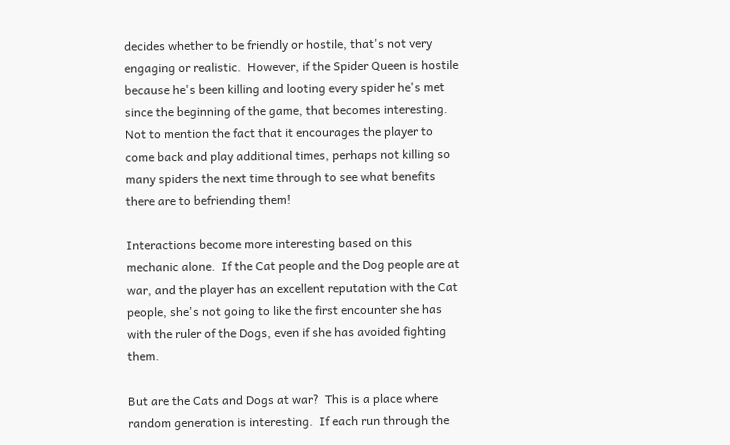decides whether to be friendly or hostile, that's not very engaging or realistic.  However, if the Spider Queen is hostile because he's been killing and looting every spider he's met since the beginning of the game, that becomes interesting.  Not to mention the fact that it encourages the player to come back and play additional times, perhaps not killing so many spiders the next time through to see what benefits there are to befriending them!

Interactions become more interesting based on this mechanic alone.  If the Cat people and the Dog people are at war, and the player has an excellent reputation with the Cat people, she's not going to like the first encounter she has with the ruler of the Dogs, even if she has avoided fighting them.

But are the Cats and Dogs at war?  This is a place where random generation is interesting.  If each run through the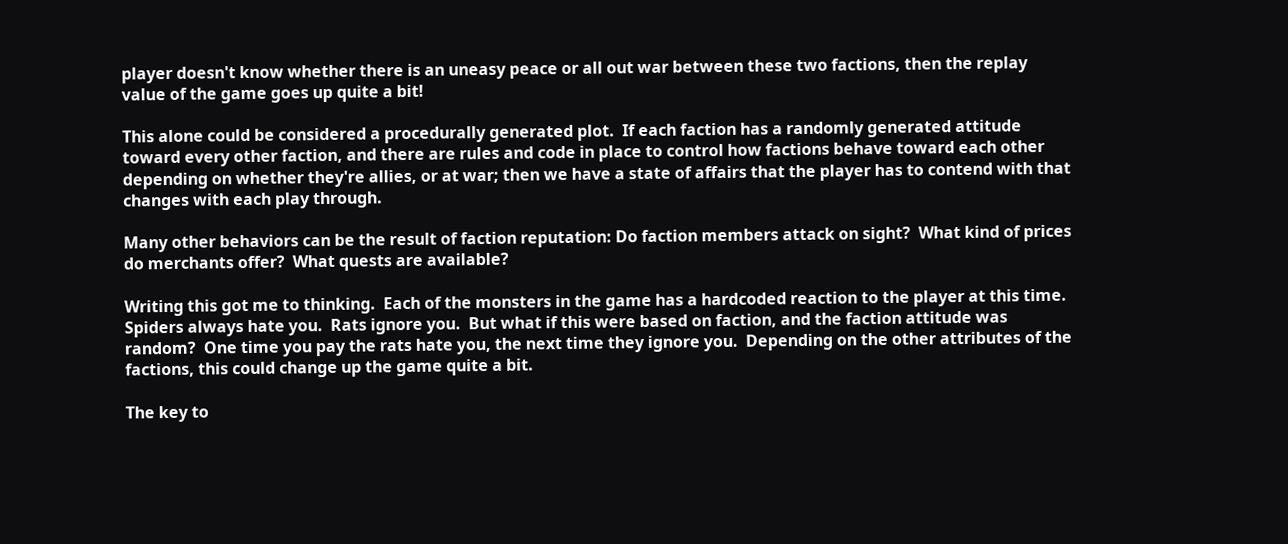player doesn't know whether there is an uneasy peace or all out war between these two factions, then the replay value of the game goes up quite a bit!

This alone could be considered a procedurally generated plot.  If each faction has a randomly generated attitude toward every other faction, and there are rules and code in place to control how factions behave toward each other depending on whether they're allies, or at war; then we have a state of affairs that the player has to contend with that changes with each play through.

Many other behaviors can be the result of faction reputation: Do faction members attack on sight?  What kind of prices do merchants offer?  What quests are available?

Writing this got me to thinking.  Each of the monsters in the game has a hardcoded reaction to the player at this time.  Spiders always hate you.  Rats ignore you.  But what if this were based on faction, and the faction attitude was random?  One time you pay the rats hate you, the next time they ignore you.  Depending on the other attributes of the factions, this could change up the game quite a bit.

The key to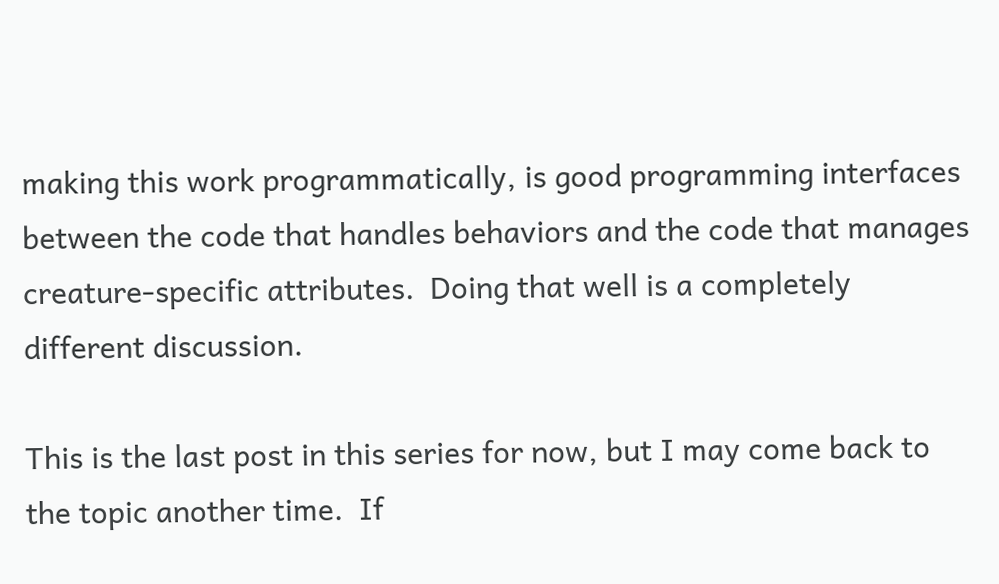making this work programmatically, is good programming interfaces between the code that handles behaviors and the code that manages creature-specific attributes.  Doing that well is a completely different discussion.

This is the last post in this series for now, but I may come back to the topic another time.  If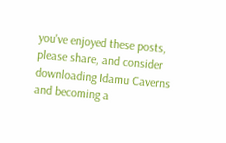you've enjoyed these posts, please share, and consider downloading Idamu Caverns and becoming a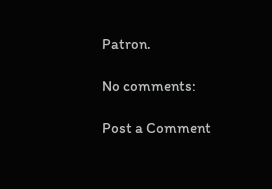Patron.

No comments:

Post a Comment